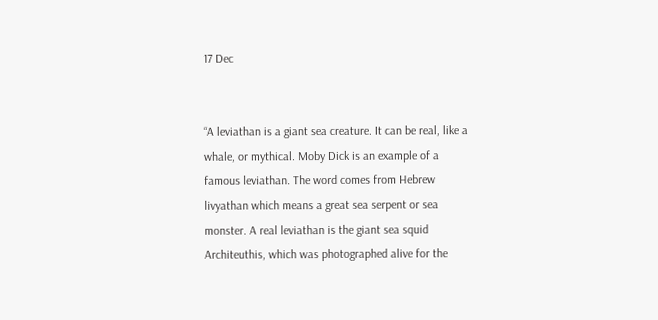17 Dec


“A leviathan is a giant sea creature. It can be real, like a whale, or mythical. Moby Dick is an example of a famous leviathan. The word comes from Hebrew livyathan which means a great sea serpent or sea monster. A real leviathan is the giant sea squid Architeuthis, which was photographed alive for the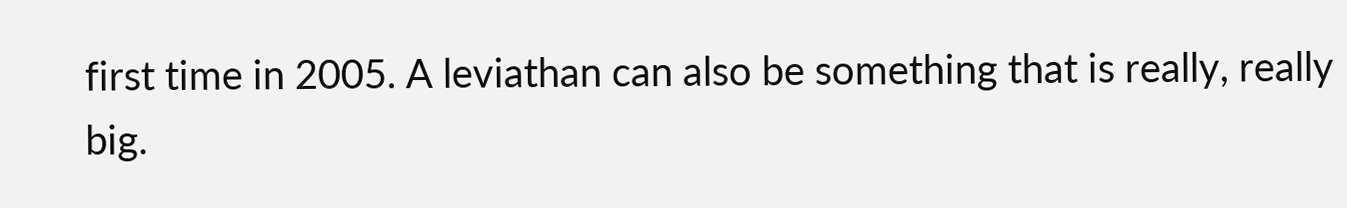first time in 2005. A leviathan can also be something that is really, really big.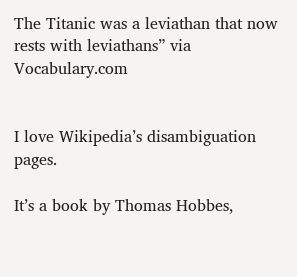The Titanic was a leviathan that now rests with leviathans” via Vocabulary.com


I love Wikipedia’s disambiguation pages.

It’s a book by Thomas Hobbes,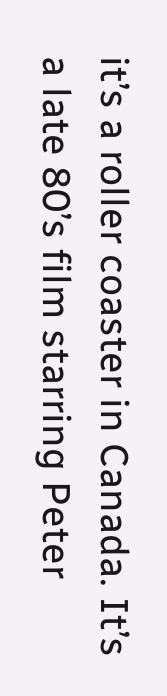it’s a roller coaster in Canada. It’s a late 80’s film starring Peter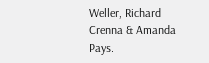Weller, Richard Crenna & Amanda Pays.